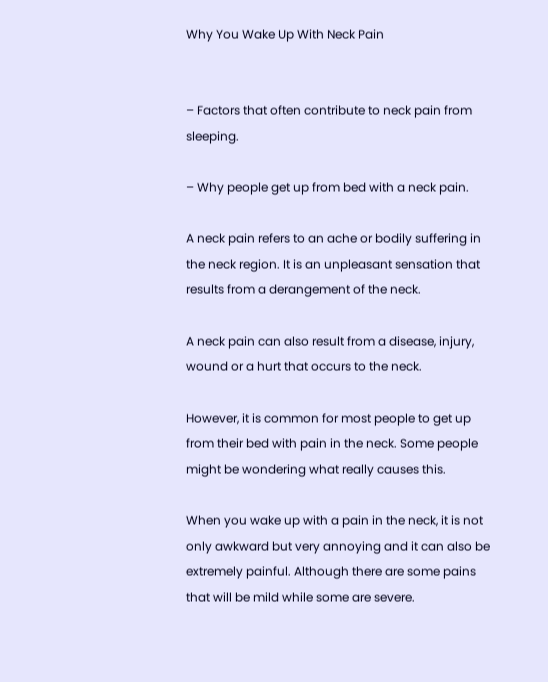Why You Wake Up With Neck Pain


– Factors that often contribute to neck pain from sleeping.

– Why people get up from bed with a neck pain.

A neck pain refers to an ache or bodily suffering in the neck region. It is an unpleasant sensation that results from a derangement of the neck.

A neck pain can also result from a disease, injury, wound or a hurt that occurs to the neck.

However, it is common for most people to get up from their bed with pain in the neck. Some people might be wondering what really causes this.

When you wake up with a pain in the neck, it is not only awkward but very annoying and it can also be extremely painful. Although there are some pains that will be mild while some are severe.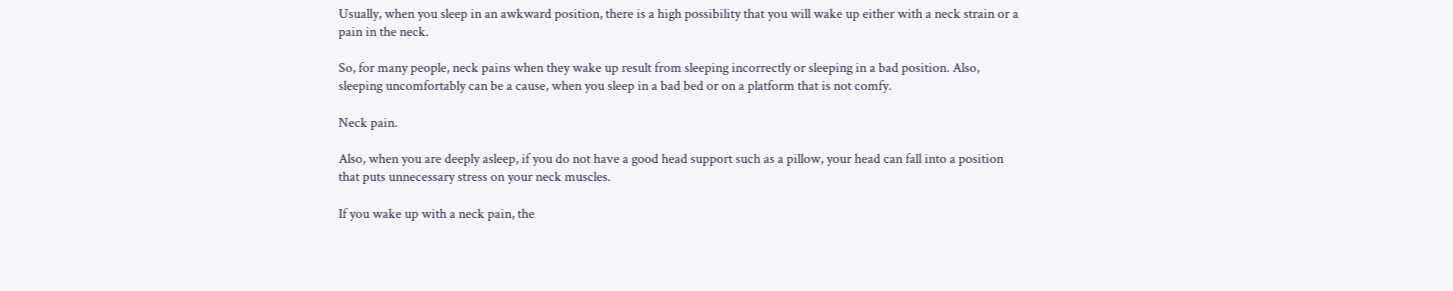Usually, when you sleep in an awkward position, there is a high possibility that you will wake up either with a neck strain or a pain in the neck.

So, for many people, neck pains when they wake up result from sleeping incorrectly or sleeping in a bad position. Also, sleeping uncomfortably can be a cause, when you sleep in a bad bed or on a platform that is not comfy.

Neck pain.

Also, when you are deeply asleep, if you do not have a good head support such as a pillow, your head can fall into a position that puts unnecessary stress on your neck muscles.

If you wake up with a neck pain, the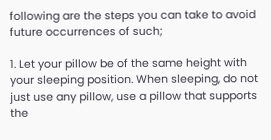following are the steps you can take to avoid future occurrences of such;

1. Let your pillow be of the same height with your sleeping position. When sleeping, do not just use any pillow, use a pillow that supports the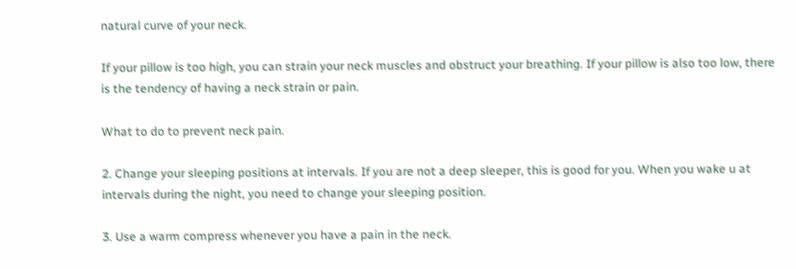natural curve of your neck.

If your pillow is too high, you can strain your neck muscles and obstruct your breathing. If your pillow is also too low, there is the tendency of having a neck strain or pain.

What to do to prevent neck pain.

2. Change your sleeping positions at intervals. If you are not a deep sleeper, this is good for you. When you wake u at intervals during the night, you need to change your sleeping position.

3. Use a warm compress whenever you have a pain in the neck.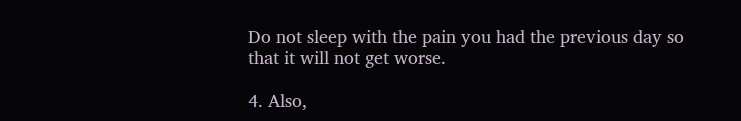Do not sleep with the pain you had the previous day so that it will not get worse.

4. Also,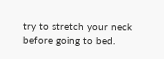try to stretch your neck before going to bed.